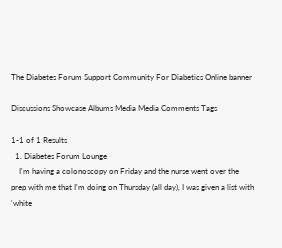The Diabetes Forum Support Community For Diabetics Online banner

Discussions Showcase Albums Media Media Comments Tags

1-1 of 1 Results
  1. Diabetes Forum Lounge
    I'm having a colonoscopy on Friday and the nurse went over the prep with me that I'm doing on Thursday (all day), I was given a list with 'white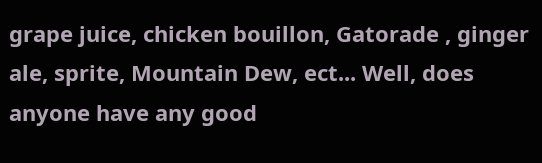grape juice, chicken bouillon, Gatorade , ginger ale, sprite, Mountain Dew, ect... Well, does anyone have any good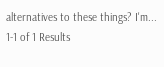alternatives to these things? I'm...
1-1 of 1 Results